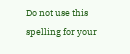Do not use this spelling for your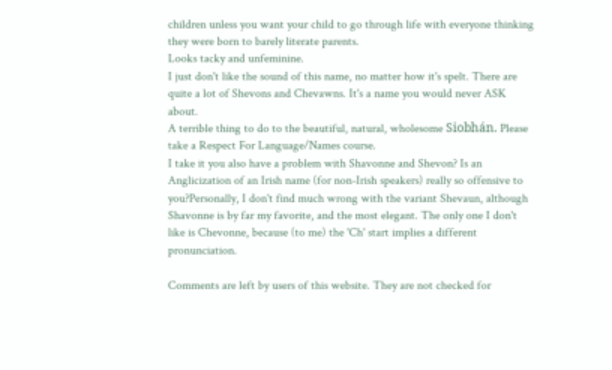children unless you want your child to go through life with everyone thinking they were born to barely literate parents.
Looks tacky and unfeminine.
I just don't like the sound of this name, no matter how it's spelt. There are quite a lot of Shevons and Chevawns. It's a name you would never ASK about.
A terrible thing to do to the beautiful, natural, wholesome Siobhán. Please take a Respect For Language/Names course.
I take it you also have a problem with Shavonne and Shevon? Is an Anglicization of an Irish name (for non-Irish speakers) really so offensive to you?Personally, I don't find much wrong with the variant Shevaun, although Shavonne is by far my favorite, and the most elegant. The only one I don't like is Chevonne, because (to me) the 'Ch' start implies a different pronunciation.

Comments are left by users of this website. They are not checked for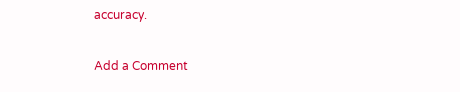accuracy.

Add a Comment